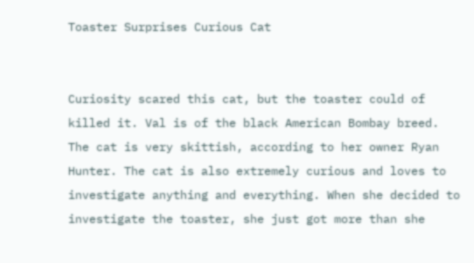Toaster Surprises Curious Cat


Curiosity scared this cat, but the toaster could of killed it. Val is of the black American Bombay breed. The cat is very skittish, according to her owner Ryan Hunter. The cat is also extremely curious and loves to investigate anything and everything. When she decided to investigate the toaster, she just got more than she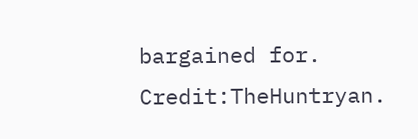bargained for. Credit:TheHuntryan.